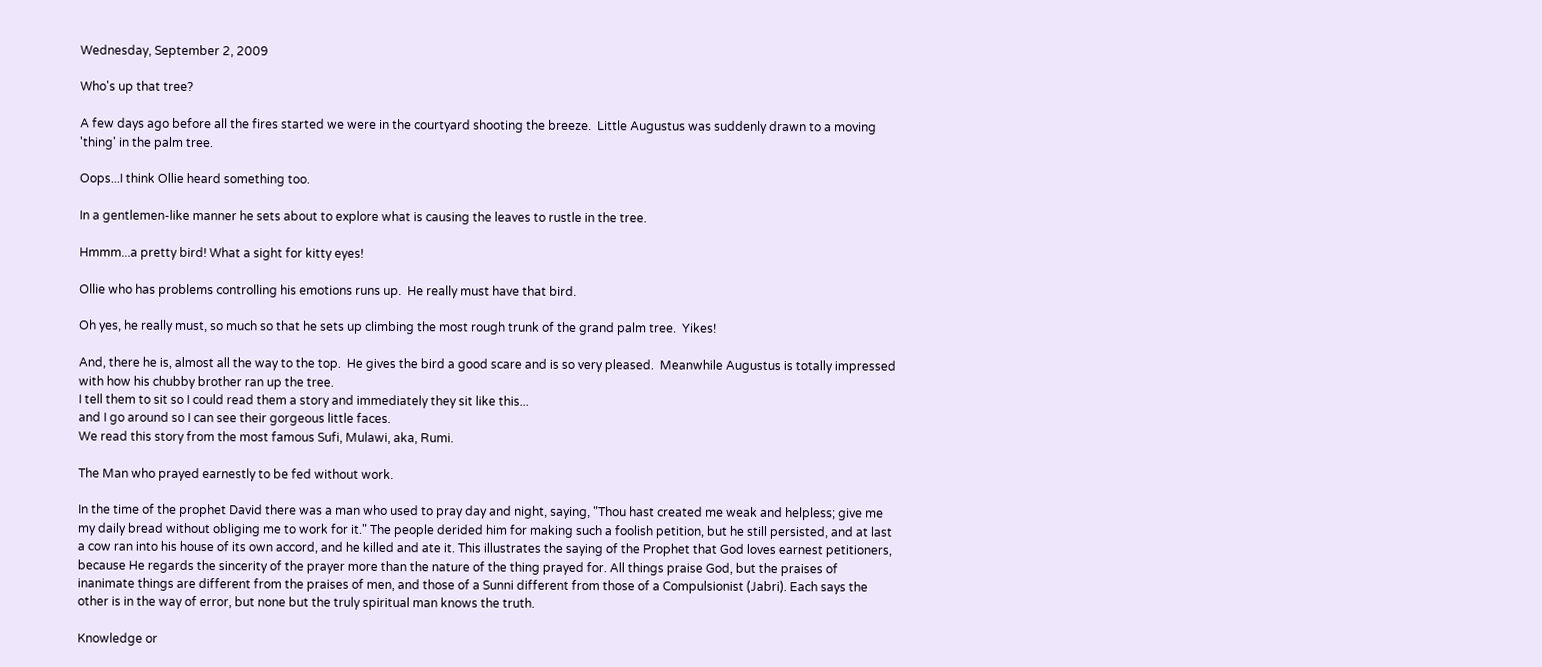Wednesday, September 2, 2009

Who's up that tree?

A few days ago before all the fires started we were in the courtyard shooting the breeze.  Little Augustus was suddenly drawn to a moving 'thing' in the palm tree.

Oops...I think Ollie heard something too.

In a gentlemen-like manner he sets about to explore what is causing the leaves to rustle in the tree.

Hmmm...a pretty bird! What a sight for kitty eyes!

Ollie who has problems controlling his emotions runs up.  He really must have that bird.

Oh yes, he really must, so much so that he sets up climbing the most rough trunk of the grand palm tree.  Yikes!

And, there he is, almost all the way to the top.  He gives the bird a good scare and is so very pleased.  Meanwhile Augustus is totally impressed with how his chubby brother ran up the tree.
I tell them to sit so I could read them a story and immediately they sit like this...
and I go around so I can see their gorgeous little faces.
We read this story from the most famous Sufi, Mulawi, aka, Rumi.

The Man who prayed earnestly to be fed without work.

In the time of the prophet David there was a man who used to pray day and night, saying, "Thou hast created me weak and helpless; give me my daily bread without obliging me to work for it." The people derided him for making such a foolish petition, but he still persisted, and at last a cow ran into his house of its own accord, and he killed and ate it. This illustrates the saying of the Prophet that God loves earnest petitioners, because He regards the sincerity of the prayer more than the nature of the thing prayed for. All things praise God, but the praises of inanimate things are different from the praises of men, and those of a Sunni different from those of a Compulsionist (Jabri). Each says the other is in the way of error, but none but the truly spiritual man knows the truth.

Knowledge or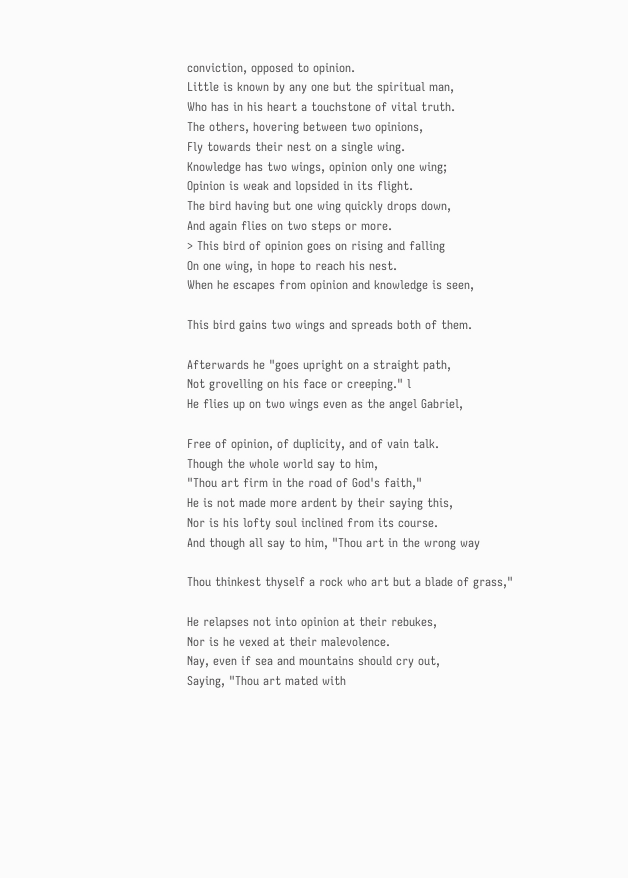conviction, opposed to opinion.
Little is known by any one but the spiritual man,
Who has in his heart a touchstone of vital truth.
The others, hovering between two opinions,
Fly towards their nest on a single wing.
Knowledge has two wings, opinion only one wing;
Opinion is weak and lopsided in its flight.
The bird having but one wing quickly drops down,
And again flies on two steps or more.
> This bird of opinion goes on rising and falling
On one wing, in hope to reach his nest.
When he escapes from opinion and knowledge is seen,

This bird gains two wings and spreads both of them.

Afterwards he "goes upright on a straight path,
Not grovelling on his face or creeping." l
He flies up on two wings even as the angel Gabriel,

Free of opinion, of duplicity, and of vain talk.
Though the whole world say to him,
"Thou art firm in the road of God's faith,"
He is not made more ardent by their saying this,
Nor is his lofty soul inclined from its course.
And though all say to him, "Thou art in the wrong way

Thou thinkest thyself a rock who art but a blade of grass,"

He relapses not into opinion at their rebukes,
Nor is he vexed at their malevolence.
Nay, even if sea and mountains should cry out,
Saying, "Thou art mated with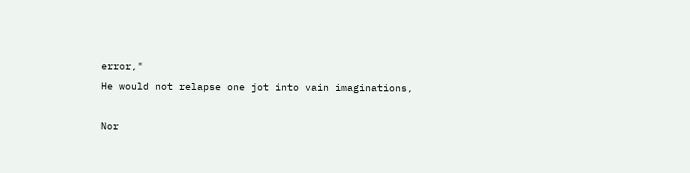error,"
He would not relapse one jot into vain imaginations,

Nor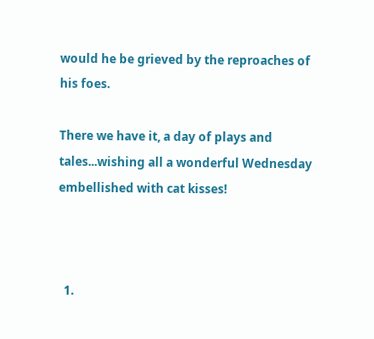would he be grieved by the reproaches of his foes.

There we have it, a day of plays and tales...wishing all a wonderful Wednesday embellished with cat kisses!



  1.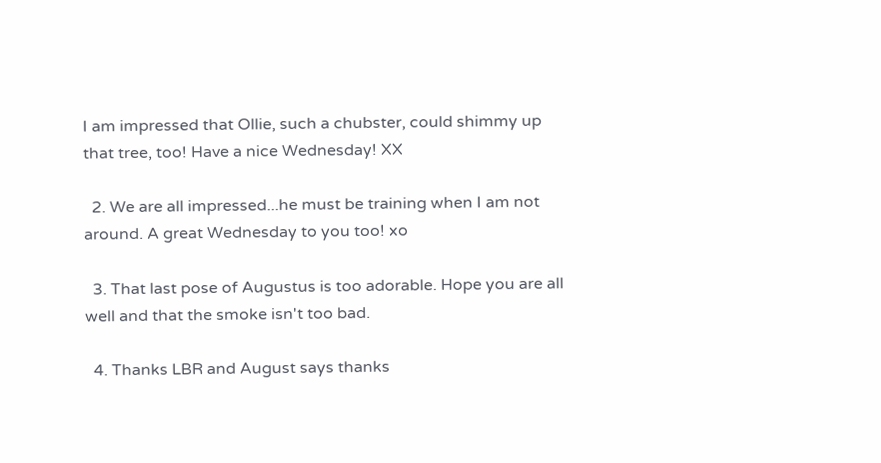I am impressed that Ollie, such a chubster, could shimmy up that tree, too! Have a nice Wednesday! XX

  2. We are all impressed...he must be training when I am not around. A great Wednesday to you too! xo

  3. That last pose of Augustus is too adorable. Hope you are all well and that the smoke isn't too bad.

  4. Thanks LBR and August says thanks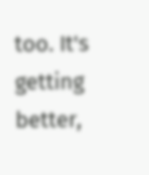too. It's getting better,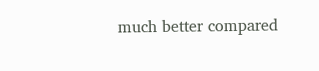much better compared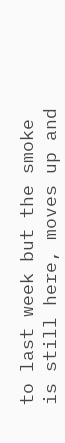to last week but the smoke is still here, moves up and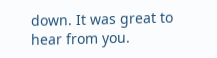down. It was great to hear from you.